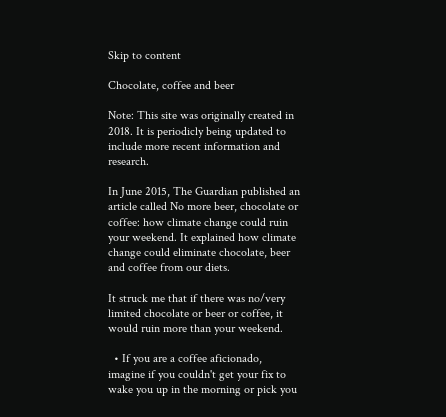Skip to content

Chocolate, coffee and beer

Note: This site was originally created in 2018. It is periodicly being updated to include more recent information and research.

In June 2015, The Guardian published an article called No more beer, chocolate or coffee: how climate change could ruin your weekend. It explained how climate change could eliminate chocolate, beer and coffee from our diets.

It struck me that if there was no/very limited chocolate or beer or coffee, it would ruin more than your weekend.

  • If you are a coffee aficionado, imagine if you couldn't get your fix to wake you up in the morning or pick you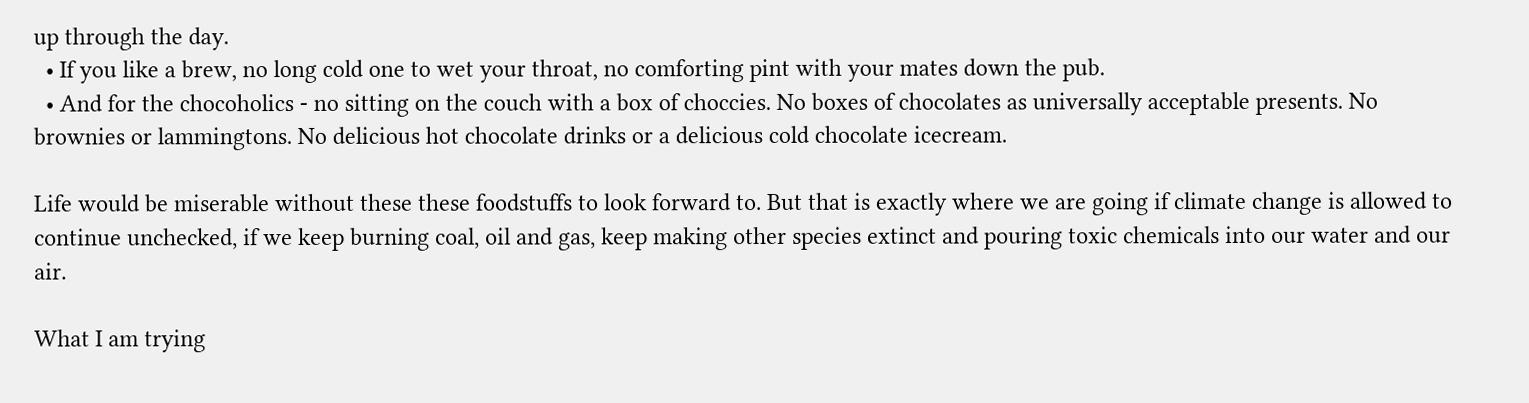up through the day.
  • If you like a brew, no long cold one to wet your throat, no comforting pint with your mates down the pub.
  • And for the chocoholics - no sitting on the couch with a box of choccies. No boxes of chocolates as universally acceptable presents. No brownies or lammingtons. No delicious hot chocolate drinks or a delicious cold chocolate icecream.

Life would be miserable without these these foodstuffs to look forward to. But that is exactly where we are going if climate change is allowed to continue unchecked, if we keep burning coal, oil and gas, keep making other species extinct and pouring toxic chemicals into our water and our air.

What I am trying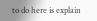to do here is explain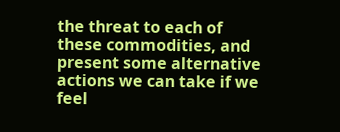the threat to each of these commodities, and present some alternative actions we can take if we feel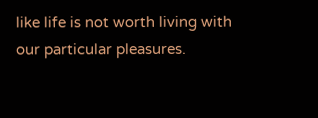like life is not worth living with our particular pleasures.